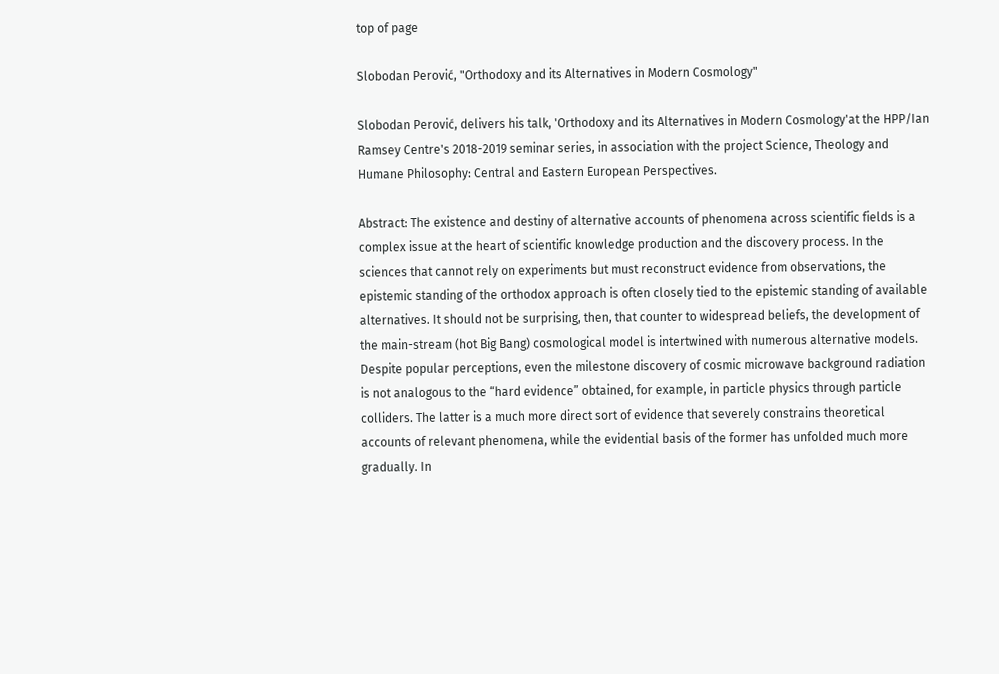top of page

Slobodan Perović, "Orthodoxy and its Alternatives in Modern Cosmology"

Slobodan Perović, delivers his talk, 'Orthodoxy and its Alternatives in Modern Cosmology'at the HPP/Ian Ramsey Centre's 2018-2019 seminar series, in association with the project Science, Theology and Humane Philosophy: Central and Eastern European Perspectives.

Abstract: The existence and destiny of alternative accounts of phenomena across scientific fields is a complex issue at the heart of scientific knowledge production and the discovery process. In the sciences that cannot rely on experiments but must reconstruct evidence from observations, the epistemic standing of the orthodox approach is often closely tied to the epistemic standing of available alternatives. It should not be surprising, then, that counter to widespread beliefs, the development of the main-stream (hot Big Bang) cosmological model is intertwined with numerous alternative models. Despite popular perceptions, even the milestone discovery of cosmic microwave background radiation is not analogous to the “hard evidence” obtained, for example, in particle physics through particle colliders. The latter is a much more direct sort of evidence that severely constrains theoretical accounts of relevant phenomena, while the evidential basis of the former has unfolded much more gradually. In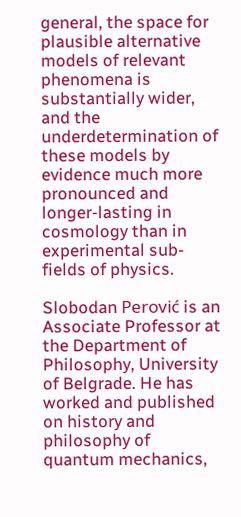general, the space for plausible alternative models of relevant phenomena is substantially wider, and the underdetermination of these models by evidence much more pronounced and longer-lasting in cosmology than in experimental sub-fields of physics.

Slobodan Perović is an Associate Professor at the Department of Philosophy, University of Belgrade. He has worked and published on history and philosophy of quantum mechanics,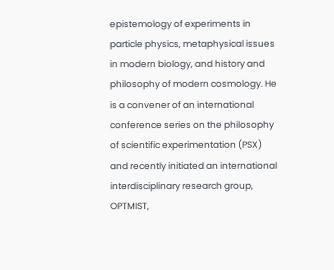epistemology of experiments in particle physics, metaphysical issues in modern biology, and history and philosophy of modern cosmology. He is a convener of an international conference series on the philosophy of scientific experimentation (PSX) and recently initiated an international interdisciplinary research group, OPTMIST,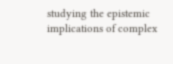studying the epistemic implications of complex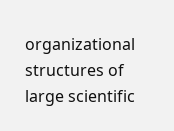organizational structures of large scientific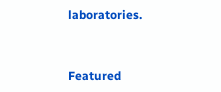laboratories.


Featured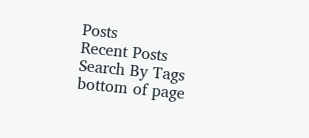Posts
Recent Posts
Search By Tags
bottom of page